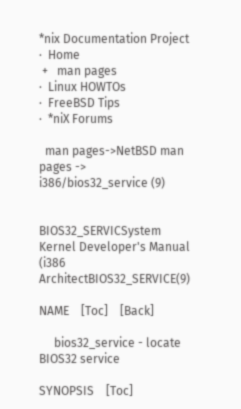*nix Documentation Project
·  Home
 +   man pages
·  Linux HOWTOs
·  FreeBSD Tips
·  *niX Forums

  man pages->NetBSD man pages -> i386/bios32_service (9)


BIOS32_SERVICSystem Kernel Developer's Manual (i386 ArchitectBIOS32_SERVICE(9)

NAME    [Toc]    [Back]

     bios32_service - locate BIOS32 service

SYNOPSIS    [Toc]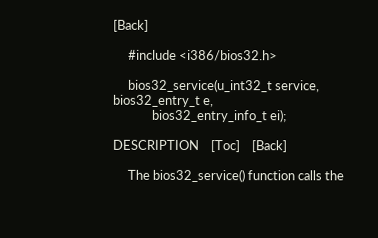[Back]

     #include <i386/bios32.h>

     bios32_service(u_int32_t service, bios32_entry_t e,
             bios32_entry_info_t ei);

DESCRIPTION    [Toc]    [Back]

     The bios32_service() function calls the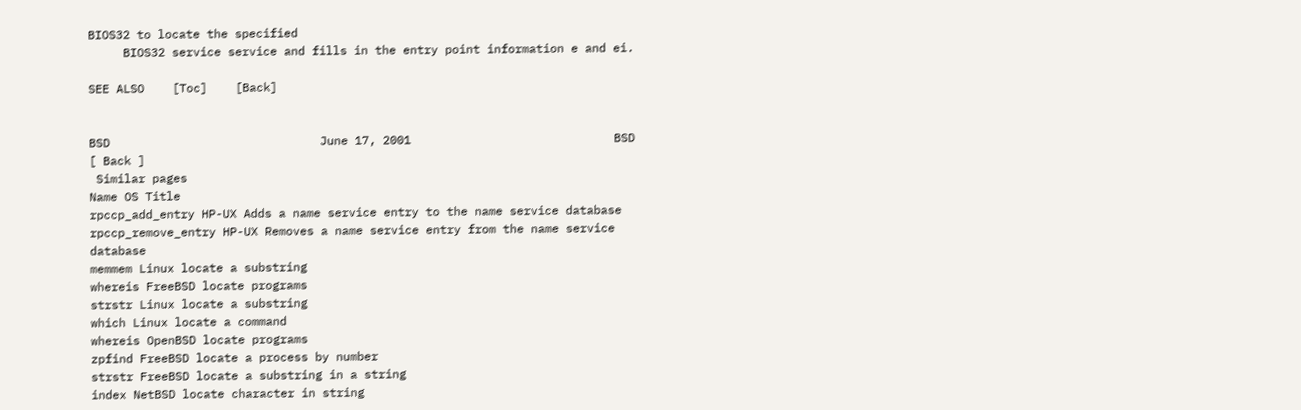BIOS32 to locate the specified
     BIOS32 service service and fills in the entry point information e and ei.

SEE ALSO    [Toc]    [Back]


BSD                              June 17, 2001                             BSD
[ Back ]
 Similar pages
Name OS Title
rpccp_add_entry HP-UX Adds a name service entry to the name service database
rpccp_remove_entry HP-UX Removes a name service entry from the name service database
memmem Linux locate a substring
whereis FreeBSD locate programs
strstr Linux locate a substring
which Linux locate a command
whereis OpenBSD locate programs
zpfind FreeBSD locate a process by number
strstr FreeBSD locate a substring in a string
index NetBSD locate character in string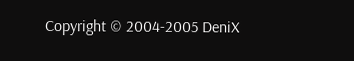Copyright © 2004-2005 DeniX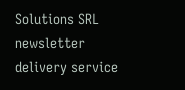Solutions SRL
newsletter delivery service